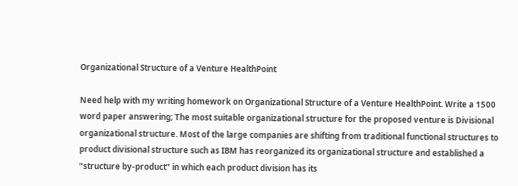Organizational Structure of a Venture HealthPoint

Need help with my writing homework on Organizational Structure of a Venture HealthPoint. Write a 1500 word paper answering; The most suitable organizational structure for the proposed venture is Divisional organizational structure. Most of the large companies are shifting from traditional functional structures to product divisional structure such as IBM has reorganized its organizational structure and established a “structure by-product” in which each product division has its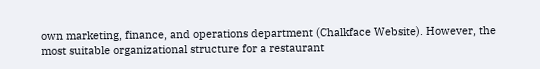own marketing, finance, and operations department (Chalkface Website). However, the most suitable organizational structure for a restaurant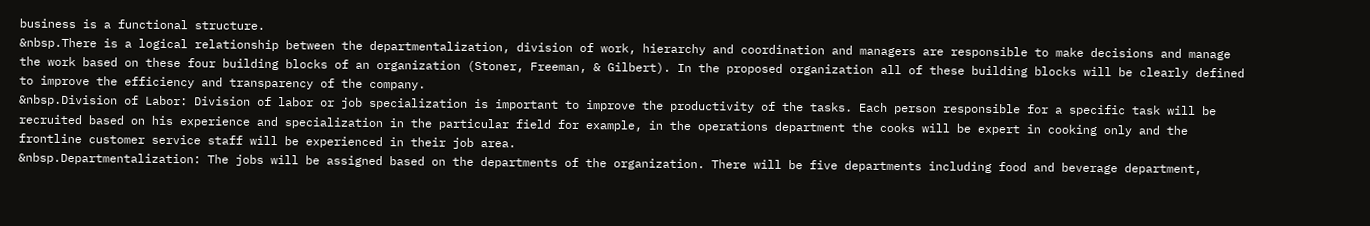business is a functional structure.
&nbsp.There is a logical relationship between the departmentalization, division of work, hierarchy and coordination and managers are responsible to make decisions and manage the work based on these four building blocks of an organization (Stoner, Freeman, & Gilbert). In the proposed organization all of these building blocks will be clearly defined to improve the efficiency and transparency of the company.
&nbsp.Division of Labor: Division of labor or job specialization is important to improve the productivity of the tasks. Each person responsible for a specific task will be recruited based on his experience and specialization in the particular field for example, in the operations department the cooks will be expert in cooking only and the frontline customer service staff will be experienced in their job area.
&nbsp.Departmentalization: The jobs will be assigned based on the departments of the organization. There will be five departments including food and beverage department,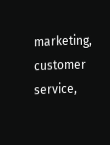marketing, customer service,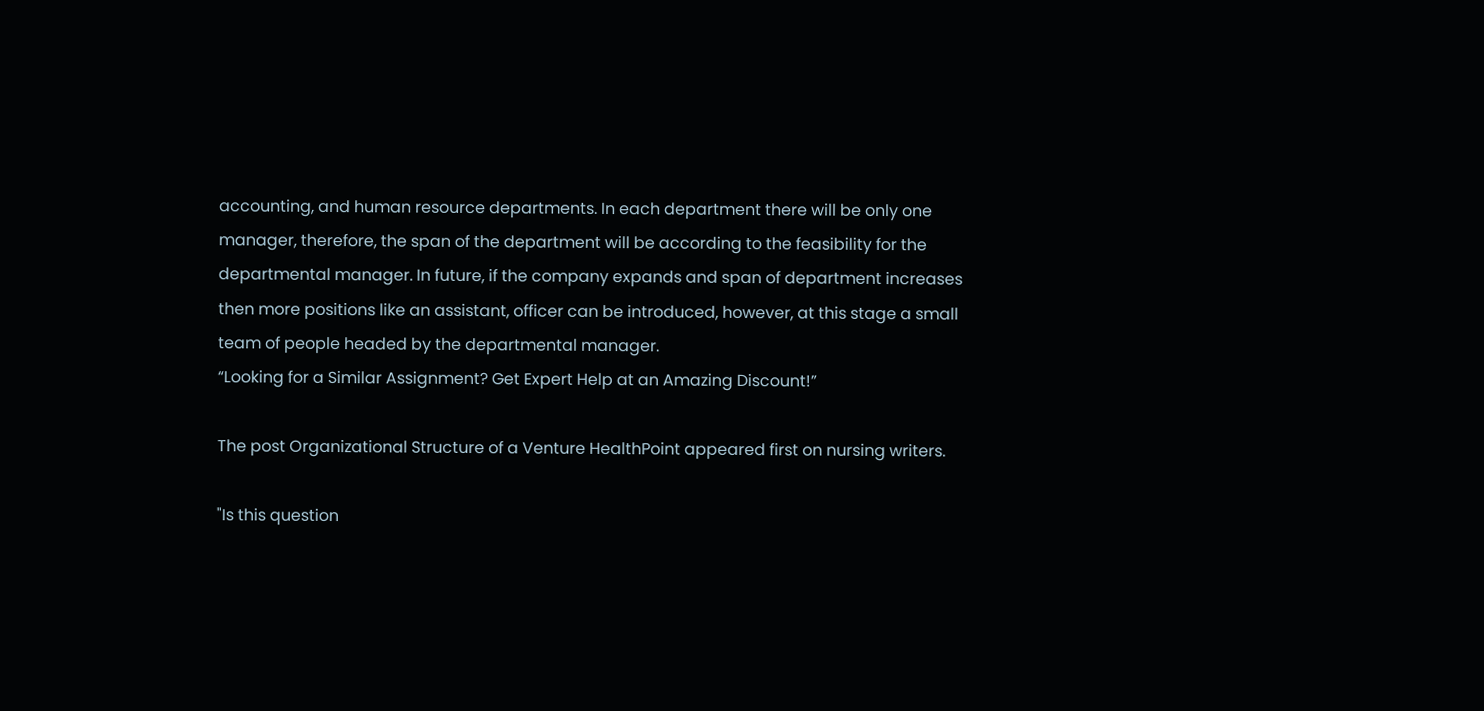accounting, and human resource departments. In each department there will be only one manager, therefore, the span of the department will be according to the feasibility for the departmental manager. In future, if the company expands and span of department increases then more positions like an assistant, officer can be introduced, however, at this stage a small team of people headed by the departmental manager.
“Looking for a Similar Assignment? Get Expert Help at an Amazing Discount!”

The post Organizational Structure of a Venture HealthPoint appeared first on nursing writers.

"Is this question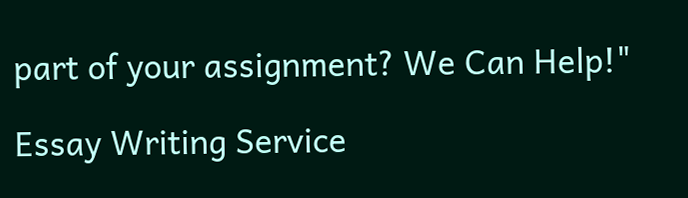part of your assignment? We Can Help!"

Essay Writing Service